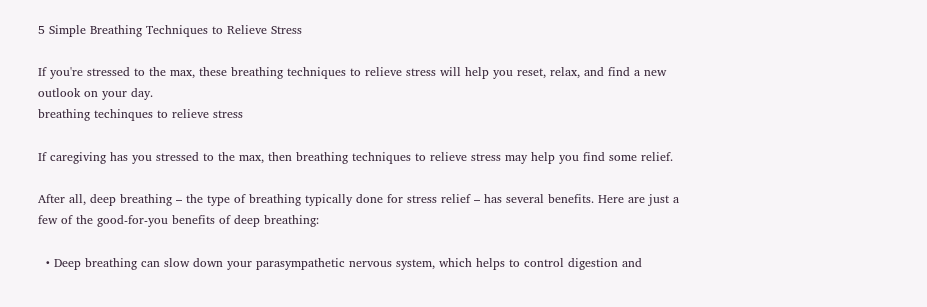5 Simple Breathing Techniques to Relieve Stress

If you're stressed to the max, these breathing techniques to relieve stress will help you reset, relax, and find a new outlook on your day.
breathing techinques to relieve stress

If caregiving has you stressed to the max, then breathing techniques to relieve stress may help you find some relief.

After all, deep breathing – the type of breathing typically done for stress relief – has several benefits. Here are just a few of the good-for-you benefits of deep breathing:

  • Deep breathing can slow down your parasympathetic nervous system, which helps to control digestion and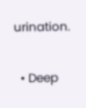urination.

  • Deep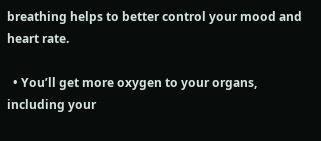breathing helps to better control your mood and heart rate.

  • You’ll get more oxygen to your organs, including your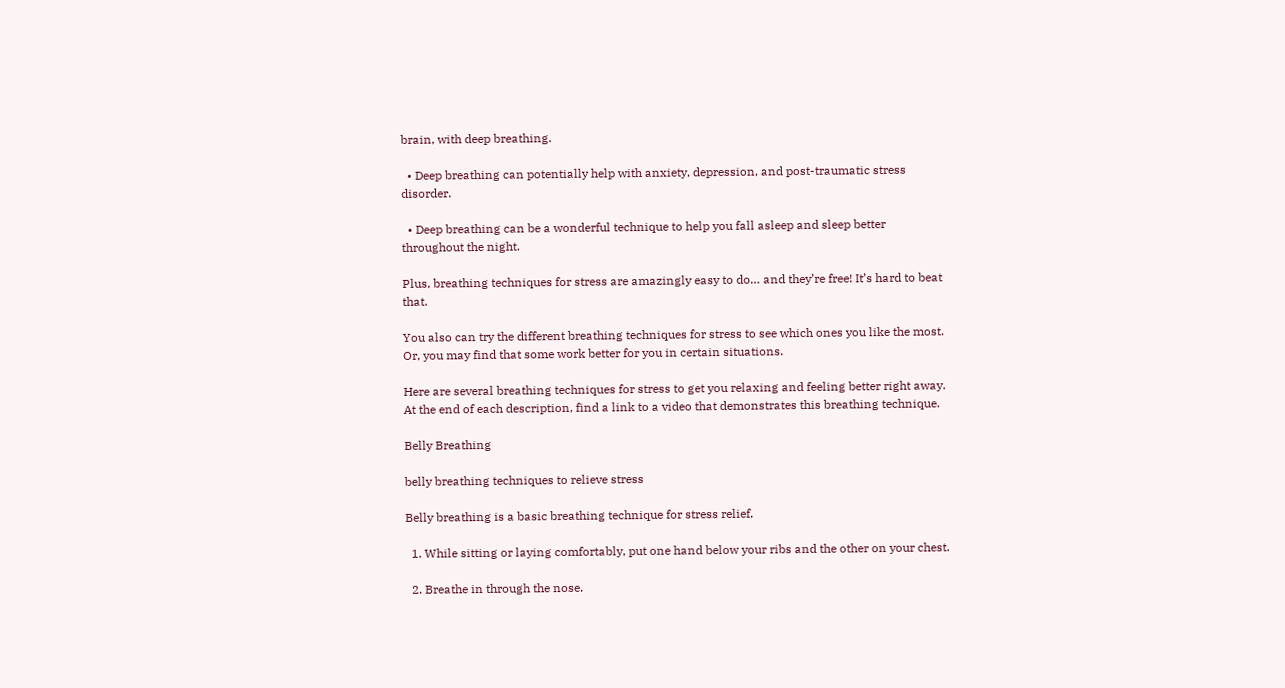brain, with deep breathing.

  • Deep breathing can potentially help with anxiety, depression, and post-traumatic stress disorder.

  • Deep breathing can be a wonderful technique to help you fall asleep and sleep better throughout the night.

Plus, breathing techniques for stress are amazingly easy to do… and they’re free! It’s hard to beat that.

You also can try the different breathing techniques for stress to see which ones you like the most. Or, you may find that some work better for you in certain situations.

Here are several breathing techniques for stress to get you relaxing and feeling better right away. At the end of each description, find a link to a video that demonstrates this breathing technique.

Belly Breathing

belly breathing techniques to relieve stress

Belly breathing is a basic breathing technique for stress relief.

  1. While sitting or laying comfortably, put one hand below your ribs and the other on your chest.

  2. Breathe in through the nose.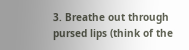3. Breathe out through pursed lips (think of the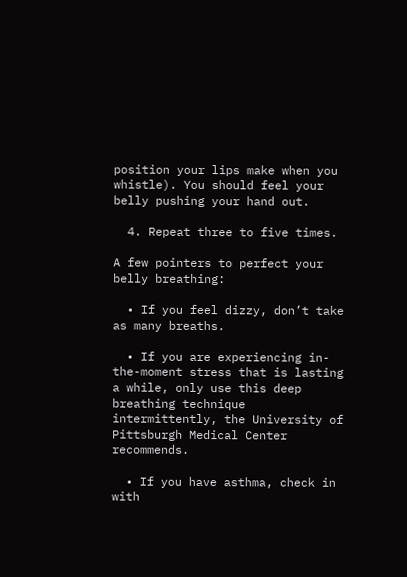position your lips make when you whistle). You should feel your belly pushing your hand out.

  4. Repeat three to five times.

A few pointers to perfect your belly breathing:

  • If you feel dizzy, don’t take as many breaths.

  • If you are experiencing in-the-moment stress that is lasting a while, only use this deep breathing technique intermittently, the University of Pittsburgh Medical Center recommends.

  • If you have asthma, check in with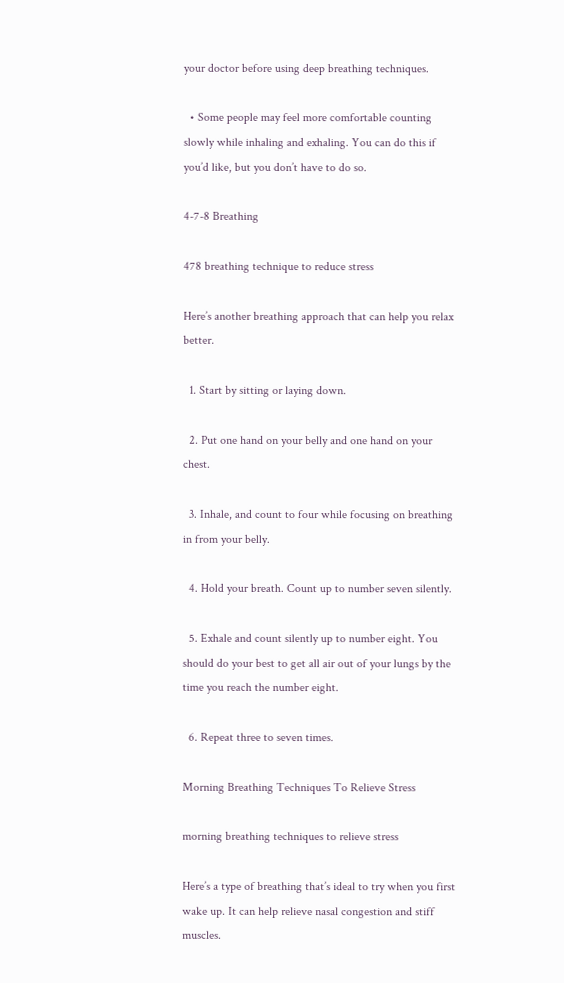your doctor before using deep breathing techniques.

  • Some people may feel more comfortable counting slowly while inhaling and exhaling. You can do this if you’d like, but you don’t have to do so.

4-7-8 Breathing

478 breathing technique to reduce stress

Here’s another breathing approach that can help you relax better.

  1. Start by sitting or laying down.

  2. Put one hand on your belly and one hand on your chest.

  3. Inhale, and count to four while focusing on breathing in from your belly.

  4. Hold your breath. Count up to number seven silently.

  5. Exhale and count silently up to number eight. You should do your best to get all air out of your lungs by the time you reach the number eight.

  6. Repeat three to seven times.

Morning Breathing Techniques To Relieve Stress

morning breathing techniques to relieve stress

Here’s a type of breathing that’s ideal to try when you first wake up. It can help relieve nasal congestion and stiff muscles.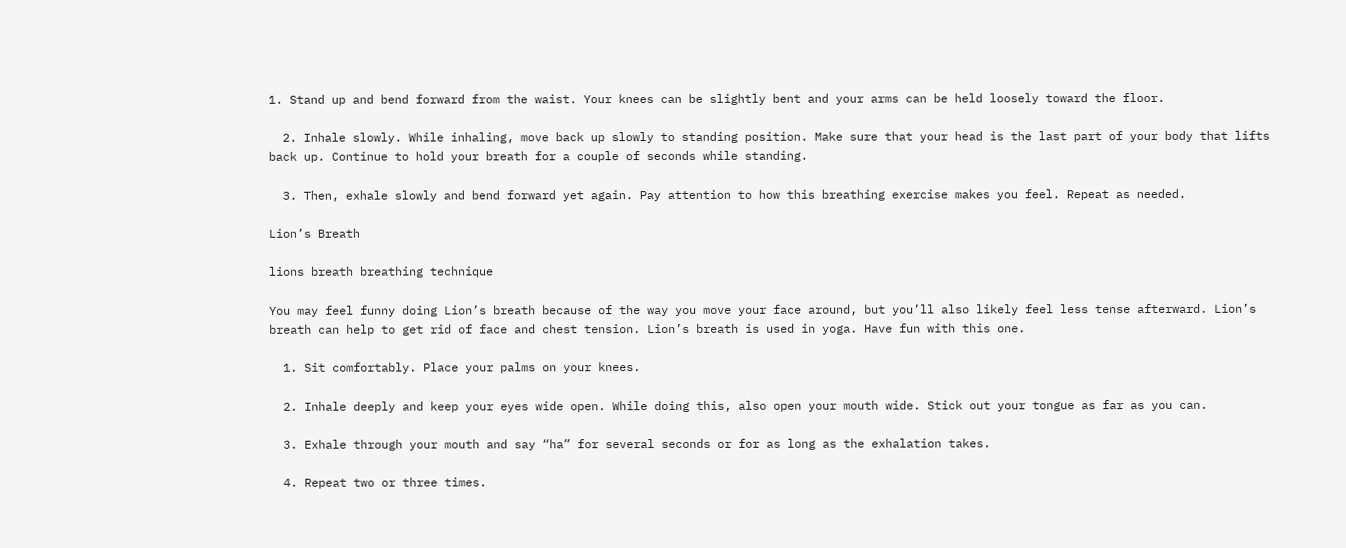1. Stand up and bend forward from the waist. Your knees can be slightly bent and your arms can be held loosely toward the floor.

  2. Inhale slowly. While inhaling, move back up slowly to standing position. Make sure that your head is the last part of your body that lifts back up. Continue to hold your breath for a couple of seconds while standing.

  3. Then, exhale slowly and bend forward yet again. Pay attention to how this breathing exercise makes you feel. Repeat as needed.

Lion’s Breath

lions breath breathing technique

You may feel funny doing Lion’s breath because of the way you move your face around, but you’ll also likely feel less tense afterward. Lion’s breath can help to get rid of face and chest tension. Lion’s breath is used in yoga. Have fun with this one.

  1. Sit comfortably. Place your palms on your knees.

  2. Inhale deeply and keep your eyes wide open. While doing this, also open your mouth wide. Stick out your tongue as far as you can.

  3. Exhale through your mouth and say “ha” for several seconds or for as long as the exhalation takes.

  4. Repeat two or three times.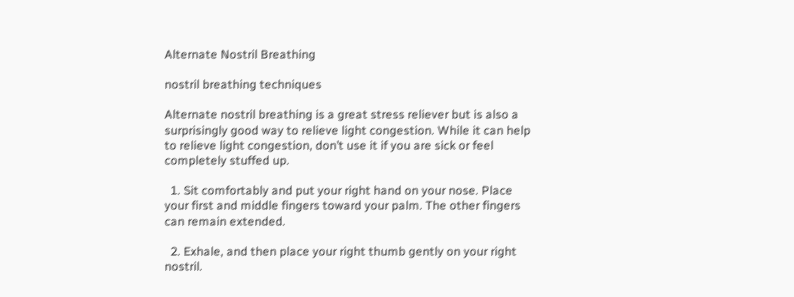Alternate Nostril Breathing

nostril breathing techniques

Alternate nostril breathing is a great stress reliever but is also a surprisingly good way to relieve light congestion. While it can help to relieve light congestion, don’t use it if you are sick or feel completely stuffed up.

  1. Sit comfortably and put your right hand on your nose. Place your first and middle fingers toward your palm. The other fingers can remain extended.

  2. Exhale, and then place your right thumb gently on your right nostril.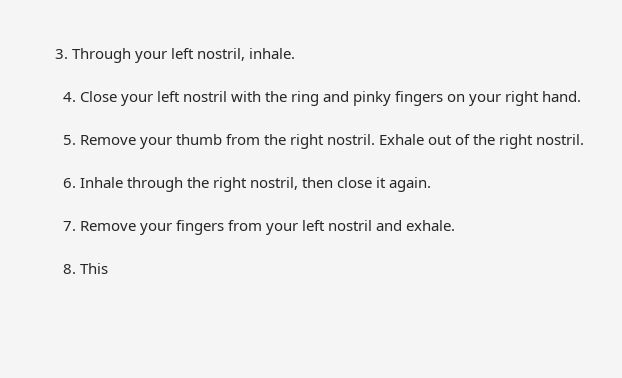3. Through your left nostril, inhale.

  4. Close your left nostril with the ring and pinky fingers on your right hand.

  5. Remove your thumb from the right nostril. Exhale out of the right nostril.

  6. Inhale through the right nostril, then close it again.

  7. Remove your fingers from your left nostril and exhale.

  8. This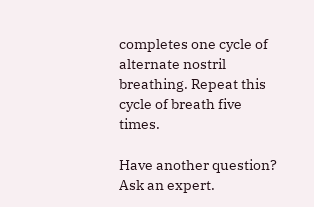completes one cycle of alternate nostril breathing. Repeat this cycle of breath five times.

Have another question? Ask an expert.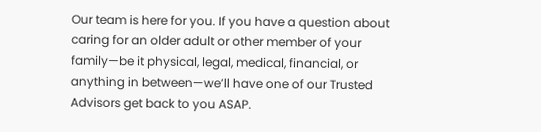Our team is here for you. If you have a question about caring for an older adult or other member of your family—be it physical, legal, medical, financial, or anything in between—we’ll have one of our Trusted Advisors get back to you ASAP.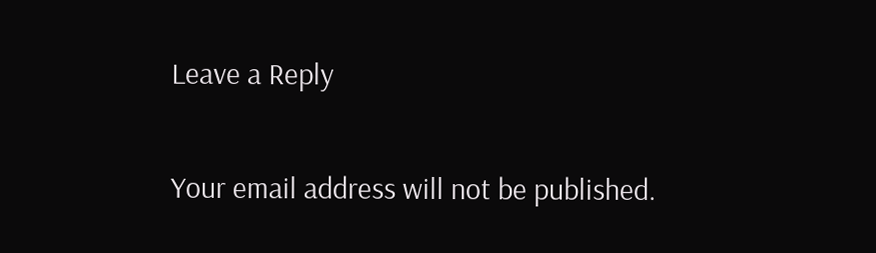Leave a Reply

Your email address will not be published.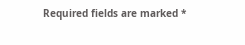Required fields are marked *